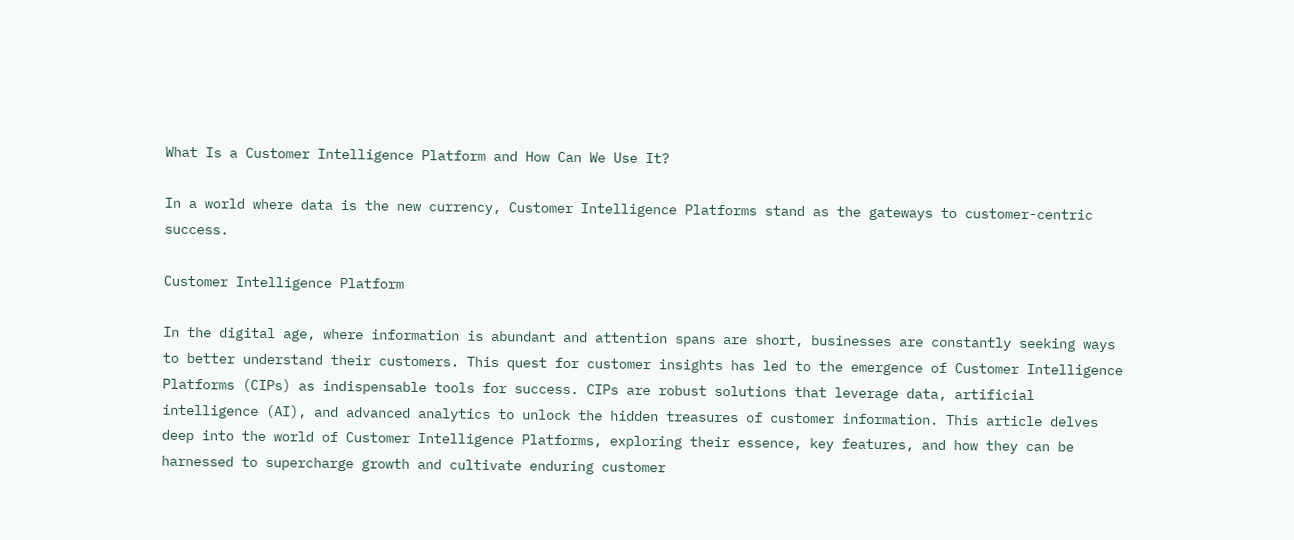What Is a Customer Intelligence Platform and How Can We Use It?

In a world where data is the new currency, Customer Intelligence Platforms stand as the gateways to customer-centric success.

Customer Intelligence Platform

In the digital age, where information is abundant and attention spans are short, businesses are constantly seeking ways to better understand their customers. This quest for customer insights has led to the emergence of Customer Intelligence Platforms (CIPs) as indispensable tools for success. CIPs are robust solutions that leverage data, artificial intelligence (AI), and advanced analytics to unlock the hidden treasures of customer information. This article delves deep into the world of Customer Intelligence Platforms, exploring their essence, key features, and how they can be harnessed to supercharge growth and cultivate enduring customer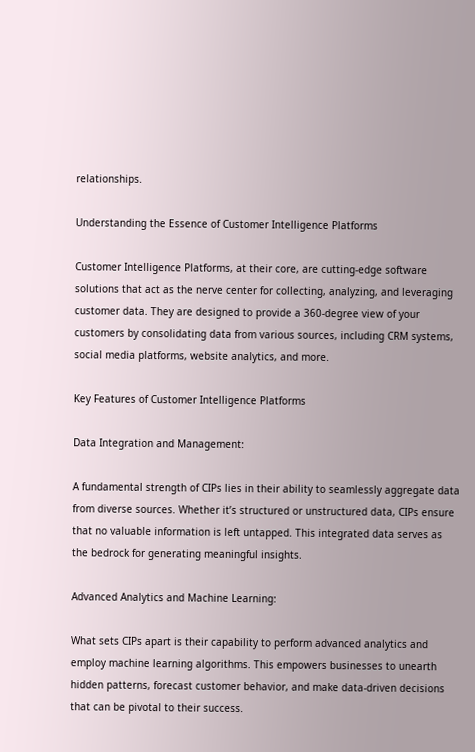relationships.

Understanding the Essence of Customer Intelligence Platforms

Customer Intelligence Platforms, at their core, are cutting-edge software solutions that act as the nerve center for collecting, analyzing, and leveraging customer data. They are designed to provide a 360-degree view of your customers by consolidating data from various sources, including CRM systems, social media platforms, website analytics, and more.

Key Features of Customer Intelligence Platforms

Data Integration and Management:

A fundamental strength of CIPs lies in their ability to seamlessly aggregate data from diverse sources. Whether it’s structured or unstructured data, CIPs ensure that no valuable information is left untapped. This integrated data serves as the bedrock for generating meaningful insights.

Advanced Analytics and Machine Learning:

What sets CIPs apart is their capability to perform advanced analytics and employ machine learning algorithms. This empowers businesses to unearth hidden patterns, forecast customer behavior, and make data-driven decisions that can be pivotal to their success.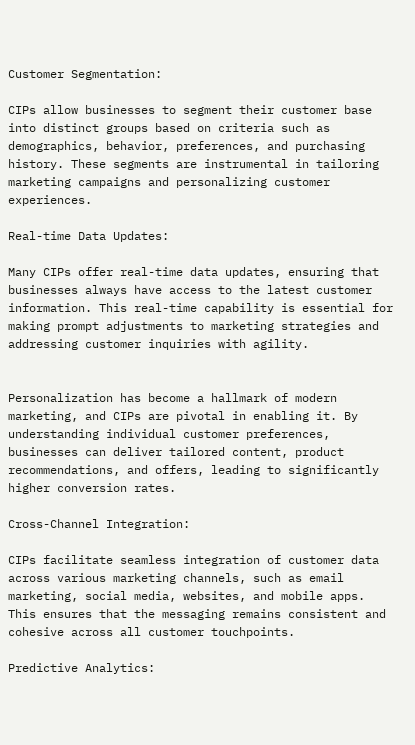Customer Segmentation:

CIPs allow businesses to segment their customer base into distinct groups based on criteria such as demographics, behavior, preferences, and purchasing history. These segments are instrumental in tailoring marketing campaigns and personalizing customer experiences.

Real-time Data Updates:

Many CIPs offer real-time data updates, ensuring that businesses always have access to the latest customer information. This real-time capability is essential for making prompt adjustments to marketing strategies and addressing customer inquiries with agility.


Personalization has become a hallmark of modern marketing, and CIPs are pivotal in enabling it. By understanding individual customer preferences, businesses can deliver tailored content, product recommendations, and offers, leading to significantly higher conversion rates.

Cross-Channel Integration:

CIPs facilitate seamless integration of customer data across various marketing channels, such as email marketing, social media, websites, and mobile apps. This ensures that the messaging remains consistent and cohesive across all customer touchpoints.

Predictive Analytics: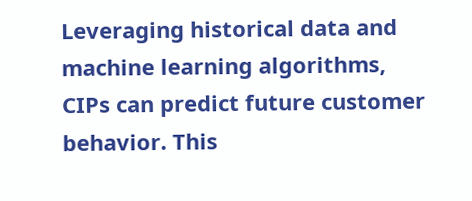Leveraging historical data and machine learning algorithms, CIPs can predict future customer behavior. This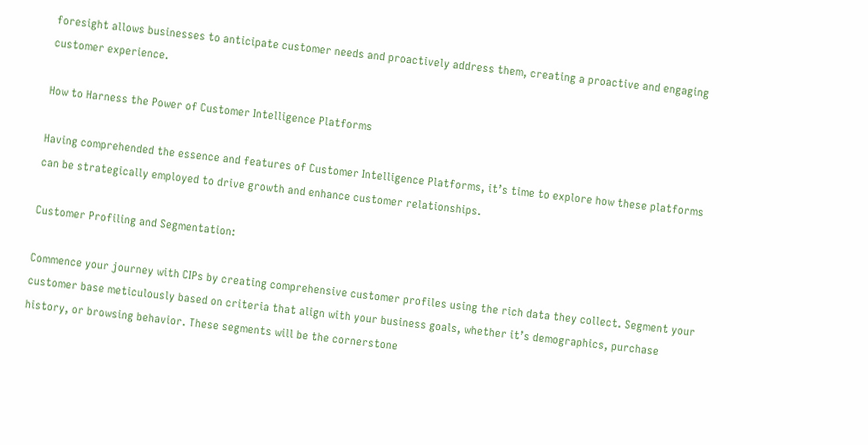foresight allows businesses to anticipate customer needs and proactively address them, creating a proactive and engaging customer experience.

How to Harness the Power of Customer Intelligence Platforms

Having comprehended the essence and features of Customer Intelligence Platforms, it’s time to explore how these platforms can be strategically employed to drive growth and enhance customer relationships.

Customer Profiling and Segmentation:

Commence your journey with CIPs by creating comprehensive customer profiles using the rich data they collect. Segment your customer base meticulously based on criteria that align with your business goals, whether it’s demographics, purchase history, or browsing behavior. These segments will be the cornerstone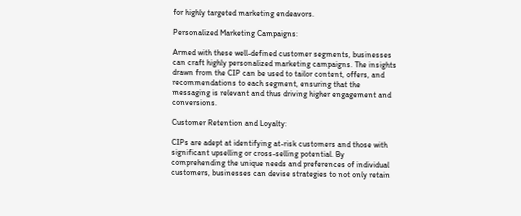for highly targeted marketing endeavors.

Personalized Marketing Campaigns:

Armed with these well-defined customer segments, businesses can craft highly personalized marketing campaigns. The insights drawn from the CIP can be used to tailor content, offers, and recommendations to each segment, ensuring that the messaging is relevant and thus driving higher engagement and conversions.

Customer Retention and Loyalty:

CIPs are adept at identifying at-risk customers and those with significant upselling or cross-selling potential. By comprehending the unique needs and preferences of individual customers, businesses can devise strategies to not only retain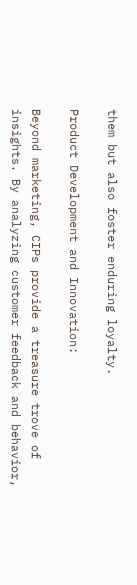them but also foster enduring loyalty.

Product Development and Innovation:

Beyond marketing, CIPs provide a treasure trove of insights. By analyzing customer feedback and behavior,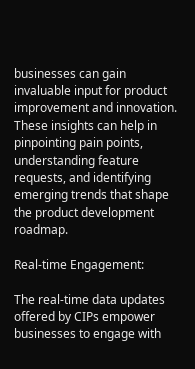businesses can gain invaluable input for product improvement and innovation. These insights can help in pinpointing pain points, understanding feature requests, and identifying emerging trends that shape the product development roadmap.

Real-time Engagement:

The real-time data updates offered by CIPs empower businesses to engage with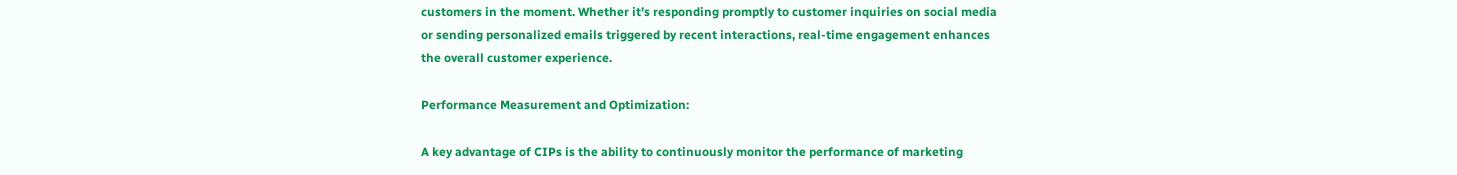customers in the moment. Whether it’s responding promptly to customer inquiries on social media or sending personalized emails triggered by recent interactions, real-time engagement enhances the overall customer experience.

Performance Measurement and Optimization:

A key advantage of CIPs is the ability to continuously monitor the performance of marketing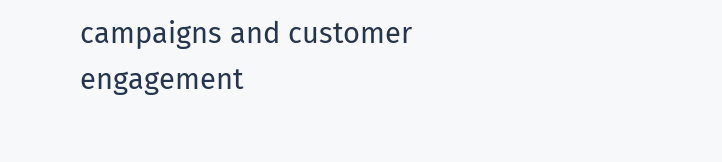campaigns and customer engagement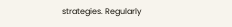strategies. Regularly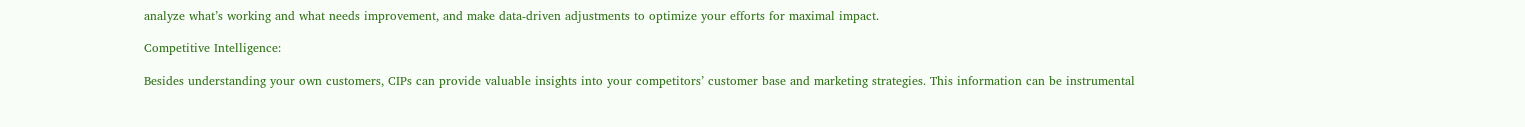analyze what’s working and what needs improvement, and make data-driven adjustments to optimize your efforts for maximal impact.

Competitive Intelligence:

Besides understanding your own customers, CIPs can provide valuable insights into your competitors’ customer base and marketing strategies. This information can be instrumental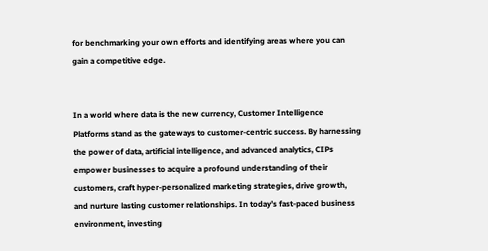for benchmarking your own efforts and identifying areas where you can gain a competitive edge.


In a world where data is the new currency, Customer Intelligence Platforms stand as the gateways to customer-centric success. By harnessing the power of data, artificial intelligence, and advanced analytics, CIPs empower businesses to acquire a profound understanding of their customers, craft hyper-personalized marketing strategies, drive growth, and nurture lasting customer relationships. In today’s fast-paced business environment, investing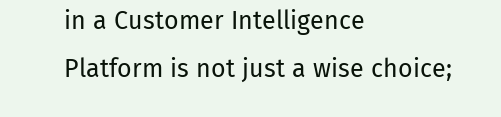in a Customer Intelligence Platform is not just a wise choice;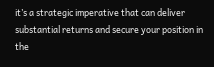it’s a strategic imperative that can deliver substantial returns and secure your position in the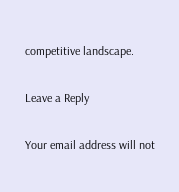competitive landscape.

Leave a Reply

Your email address will not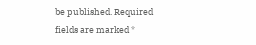be published. Required fields are marked *